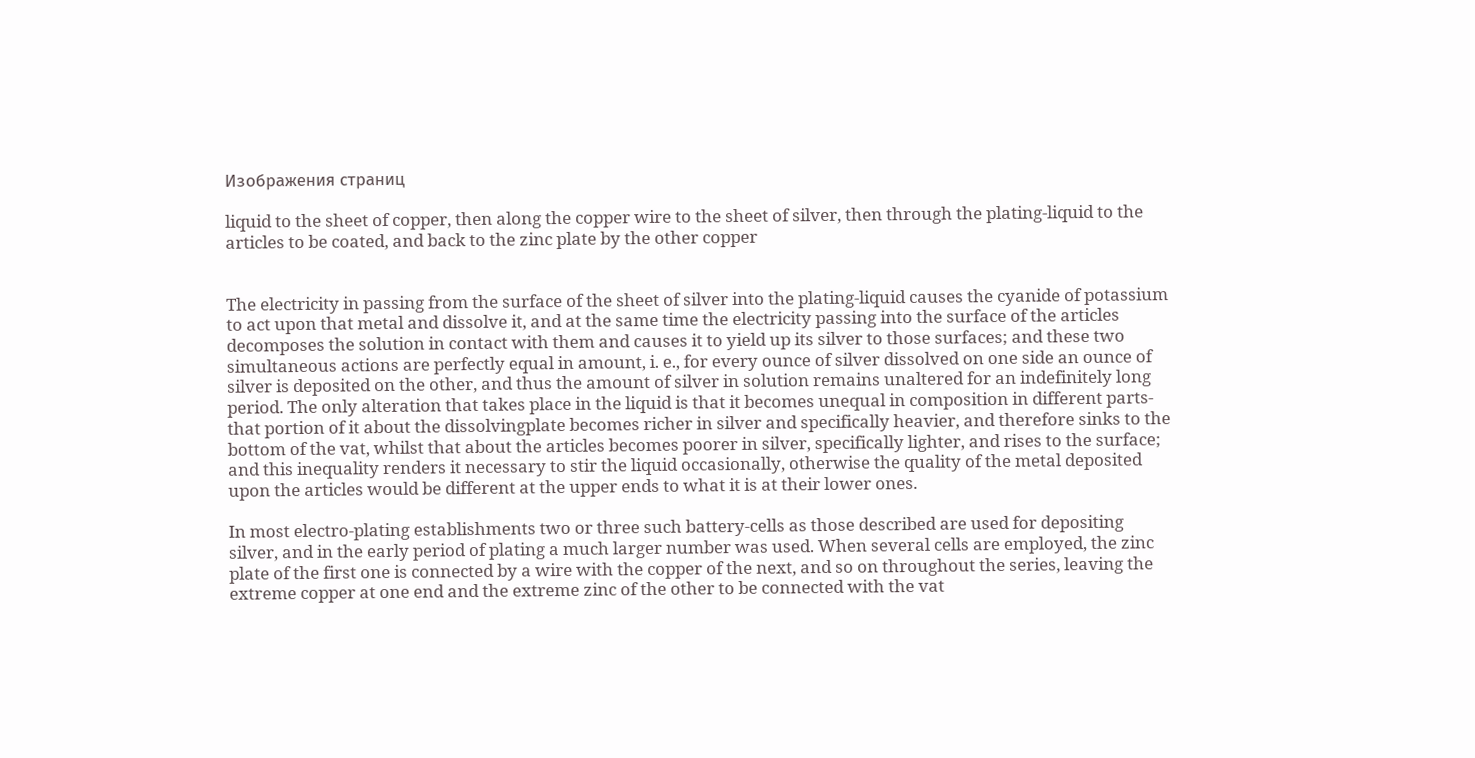Изображения страниц

liquid to the sheet of copper, then along the copper wire to the sheet of silver, then through the plating-liquid to the articles to be coated, and back to the zinc plate by the other copper


The electricity in passing from the surface of the sheet of silver into the plating-liquid causes the cyanide of potassium to act upon that metal and dissolve it, and at the same time the electricity passing into the surface of the articles decomposes the solution in contact with them and causes it to yield up its silver to those surfaces; and these two simultaneous actions are perfectly equal in amount, i. e., for every ounce of silver dissolved on one side an ounce of silver is deposited on the other, and thus the amount of silver in solution remains unaltered for an indefinitely long period. The only alteration that takes place in the liquid is that it becomes unequal in composition in different parts-that portion of it about the dissolvingplate becomes richer in silver and specifically heavier, and therefore sinks to the bottom of the vat, whilst that about the articles becomes poorer in silver, specifically lighter, and rises to the surface; and this inequality renders it necessary to stir the liquid occasionally, otherwise the quality of the metal deposited upon the articles would be different at the upper ends to what it is at their lower ones.

In most electro-plating establishments two or three such battery-cells as those described are used for depositing silver, and in the early period of plating a much larger number was used. When several cells are employed, the zinc plate of the first one is connected by a wire with the copper of the next, and so on throughout the series, leaving the extreme copper at one end and the extreme zinc of the other to be connected with the vat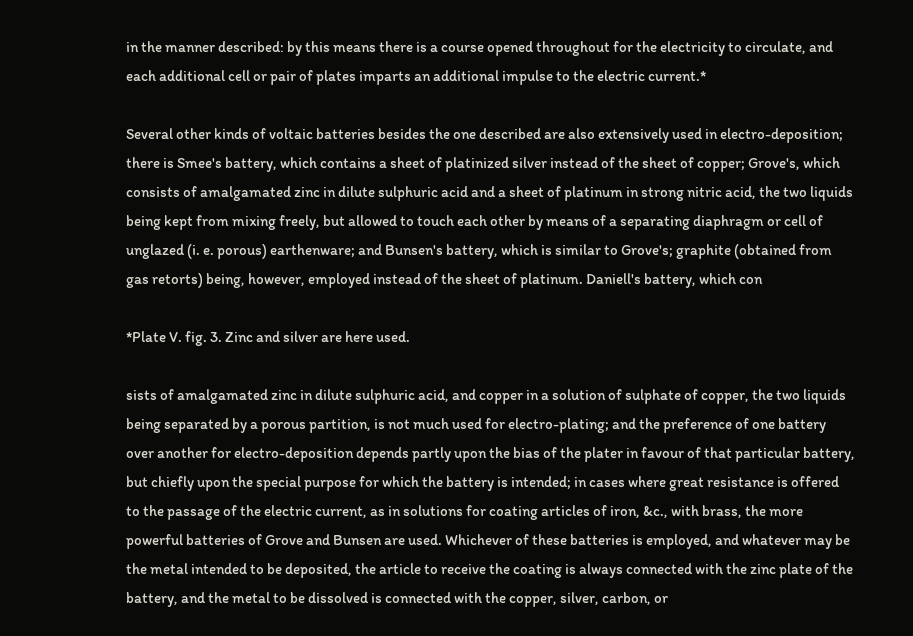in the manner described: by this means there is a course opened throughout for the electricity to circulate, and each additional cell or pair of plates imparts an additional impulse to the electric current.*

Several other kinds of voltaic batteries besides the one described are also extensively used in electro-deposition; there is Smee's battery, which contains a sheet of platinized silver instead of the sheet of copper; Grove's, which consists of amalgamated zinc in dilute sulphuric acid and a sheet of platinum in strong nitric acid, the two liquids being kept from mixing freely, but allowed to touch each other by means of a separating diaphragm or cell of unglazed (i. e. porous) earthenware; and Bunsen's battery, which is similar to Grove's; graphite (obtained from gas retorts) being, however, employed instead of the sheet of platinum. Daniell's battery, which con

*Plate V. fig. 3. Zinc and silver are here used.

sists of amalgamated zinc in dilute sulphuric acid, and copper in a solution of sulphate of copper, the two liquids being separated by a porous partition, is not much used for electro-plating; and the preference of one battery over another for electro-deposition depends partly upon the bias of the plater in favour of that particular battery, but chiefly upon the special purpose for which the battery is intended; in cases where great resistance is offered to the passage of the electric current, as in solutions for coating articles of iron, &c., with brass, the more powerful batteries of Grove and Bunsen are used. Whichever of these batteries is employed, and whatever may be the metal intended to be deposited, the article to receive the coating is always connected with the zinc plate of the battery, and the metal to be dissolved is connected with the copper, silver, carbon, or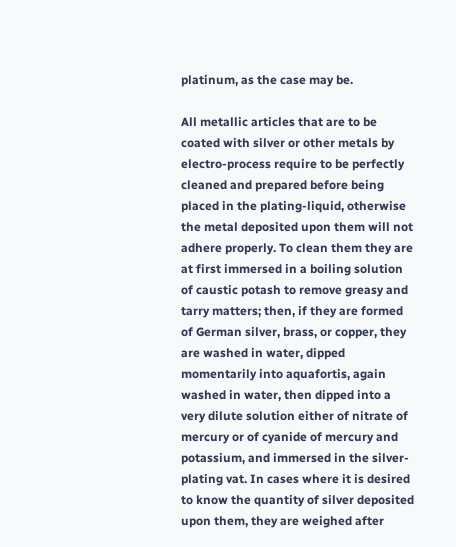platinum, as the case may be.

All metallic articles that are to be coated with silver or other metals by electro-process require to be perfectly cleaned and prepared before being placed in the plating-liquid, otherwise the metal deposited upon them will not adhere properly. To clean them they are at first immersed in a boiling solution of caustic potash to remove greasy and tarry matters; then, if they are formed of German silver, brass, or copper, they are washed in water, dipped momentarily into aquafortis, again washed in water, then dipped into a very dilute solution either of nitrate of mercury or of cyanide of mercury and potassium, and immersed in the silver-plating vat. In cases where it is desired to know the quantity of silver deposited upon them, they are weighed after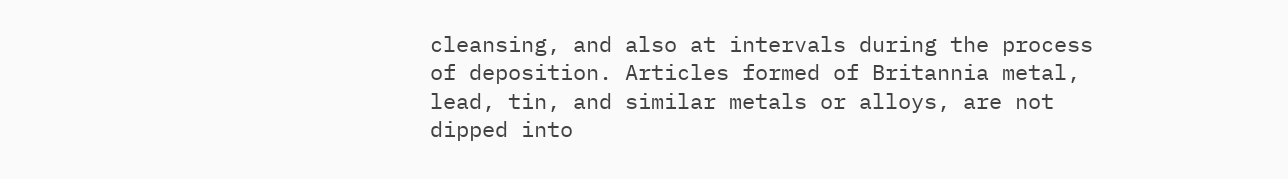cleansing, and also at intervals during the process of deposition. Articles formed of Britannia metal, lead, tin, and similar metals or alloys, are not dipped into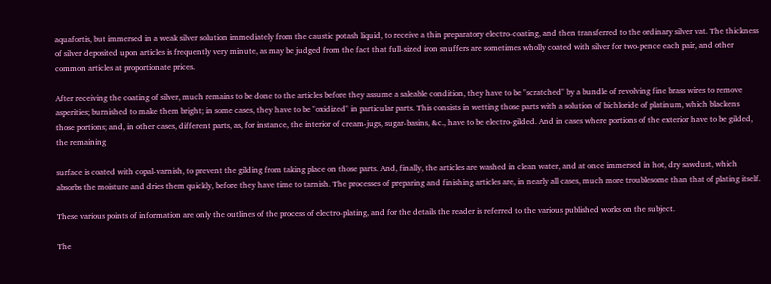aquafortis, but immersed in a weak silver solution immediately from the caustic potash liquid, to receive a thin preparatory electro-coating, and then transferred to the ordinary silver vat. The thickness of silver deposited upon articles is frequently very minute, as may be judged from the fact that full-sized iron snuffers are sometimes wholly coated with silver for two-pence each pair, and other common articles at proportionate prices.

After receiving the coating of silver, much remains to be done to the articles before they assume a saleable condition, they have to be "scratched" by a bundle of revolving fine brass wires to remove asperities; burnished to make them bright; in some cases, they have to be "oxidized" in particular parts. This consists in wetting those parts with a solution of bichloride of platinum, which blackens those portions; and, in other cases, different parts, as, for instance, the interior of cream-jugs, sugar-basins, &c., have to be electro-gilded. And in cases where portions of the exterior have to be gilded, the remaining

surface is coated with copal-varnish, to prevent the gilding from taking place on those parts. And, finally, the articles are washed in clean water, and at once immersed in hot, dry sawdust, which absorbs the moisture and dries them quickly, before they have time to tarnish. The processes of preparing and finishing articles are, in nearly all cases, much more troublesome than that of plating itself.

These various points of information are only the outlines of the process of electro-plating, and for the details the reader is referred to the various published works on the subject.

The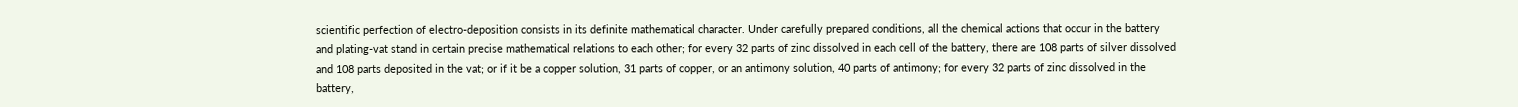scientific perfection of electro-deposition consists in its definite mathematical character. Under carefully prepared conditions, all the chemical actions that occur in the battery and plating-vat stand in certain precise mathematical relations to each other; for every 32 parts of zinc dissolved in each cell of the battery, there are 108 parts of silver dissolved and 108 parts deposited in the vat; or if it be a copper solution, 31 parts of copper, or an antimony solution, 40 parts of antimony; for every 32 parts of zinc dissolved in the battery,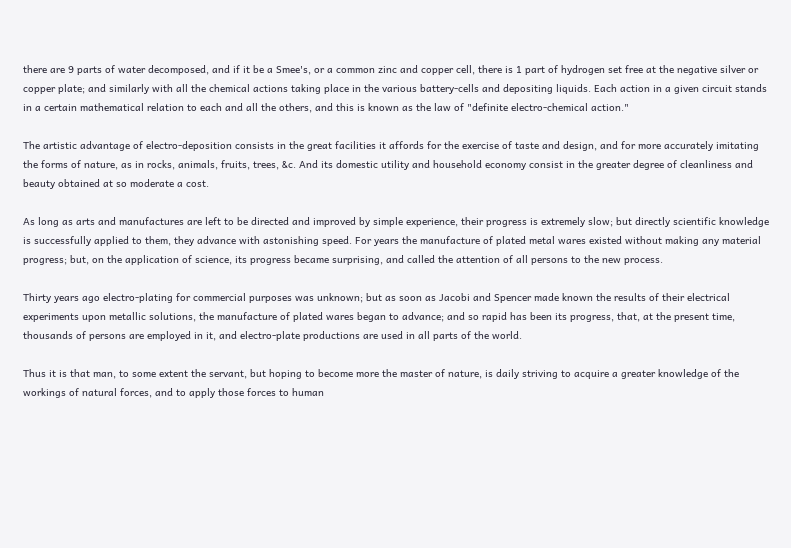there are 9 parts of water decomposed, and if it be a Smee's, or a common zinc and copper cell, there is 1 part of hydrogen set free at the negative silver or copper plate; and similarly with all the chemical actions taking place in the various battery-cells and depositing liquids. Each action in a given circuit stands in a certain mathematical relation to each and all the others, and this is known as the law of "definite electro-chemical action."

The artistic advantage of electro-deposition consists in the great facilities it affords for the exercise of taste and design, and for more accurately imitating the forms of nature, as in rocks, animals, fruits, trees, &c. And its domestic utility and household economy consist in the greater degree of cleanliness and beauty obtained at so moderate a cost.

As long as arts and manufactures are left to be directed and improved by simple experience, their progress is extremely slow; but directly scientific knowledge is successfully applied to them, they advance with astonishing speed. For years the manufacture of plated metal wares existed without making any material progress; but, on the application of science, its progress became surprising, and called the attention of all persons to the new process.

Thirty years ago electro-plating for commercial purposes was unknown; but as soon as Jacobi and Spencer made known the results of their electrical experiments upon metallic solutions, the manufacture of plated wares began to advance; and so rapid has been its progress, that, at the present time, thousands of persons are employed in it, and electro-plate productions are used in all parts of the world.

Thus it is that man, to some extent the servant, but hoping to become more the master of nature, is daily striving to acquire a greater knowledge of the workings of natural forces, and to apply those forces to human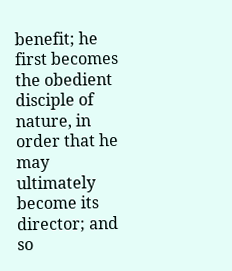benefit; he first becomes the obedient disciple of nature, in order that he may ultimately become its director; and so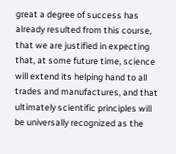great a degree of success has already resulted from this course, that we are justified in expecting that, at some future time, science will extend its helping hand to all trades and manufactures, and that ultimately scientific principles will be universally recognized as the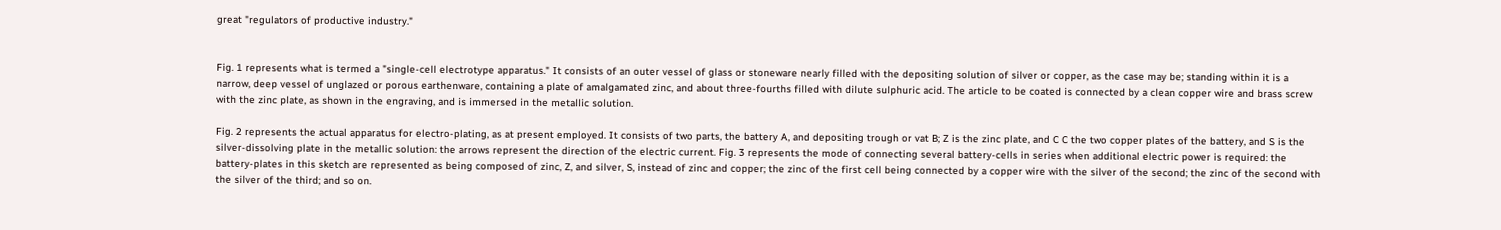great "regulators of productive industry."


Fig. 1 represents what is termed a "single-cell electrotype apparatus." It consists of an outer vessel of glass or stoneware nearly filled with the depositing solution of silver or copper, as the case may be; standing within it is a narrow, deep vessel of unglazed or porous earthenware, containing a plate of amalgamated zinc, and about three-fourths filled with dilute sulphuric acid. The article to be coated is connected by a clean copper wire and brass screw with the zinc plate, as shown in the engraving, and is immersed in the metallic solution.

Fig. 2 represents the actual apparatus for electro-plating, as at present employed. It consists of two parts, the battery A, and depositing trough or vat B; Z is the zinc plate, and C C the two copper plates of the battery, and S is the silver-dissolving plate in the metallic solution: the arrows represent the direction of the electric current. Fig. 3 represents the mode of connecting several battery-cells in series when additional electric power is required: the battery-plates in this sketch are represented as being composed of zinc, Z, and silver, S, instead of zinc and copper; the zinc of the first cell being connected by a copper wire with the silver of the second; the zinc of the second with the silver of the third; and so on.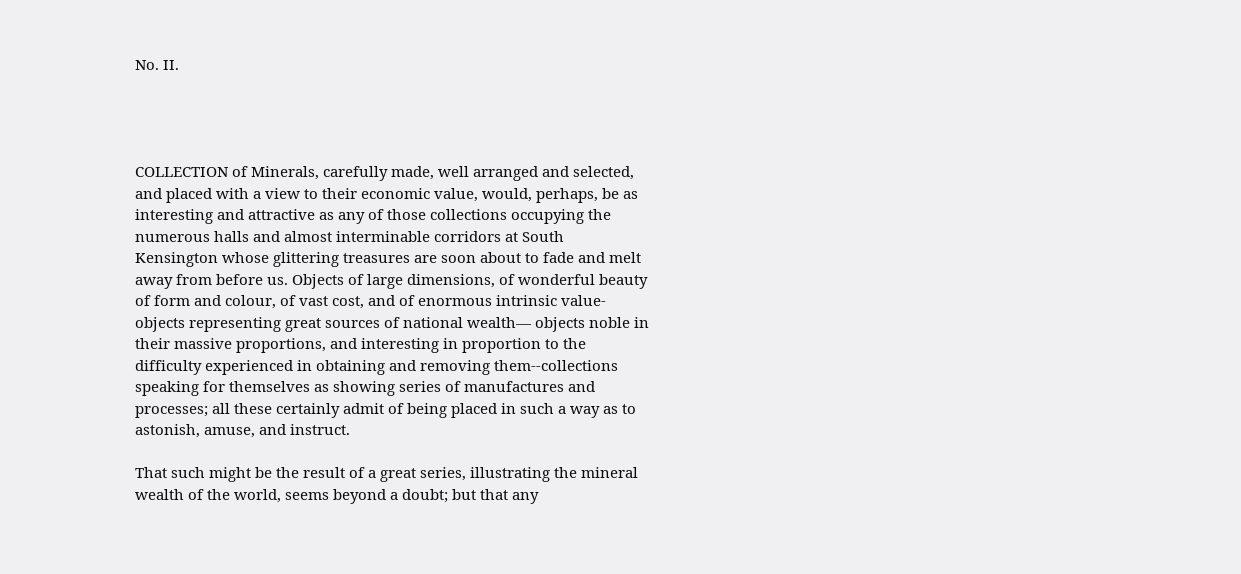No. II.




COLLECTION of Minerals, carefully made, well arranged and selected, and placed with a view to their economic value, would, perhaps, be as interesting and attractive as any of those collections occupying the numerous halls and almost interminable corridors at South Kensington whose glittering treasures are soon about to fade and melt away from before us. Objects of large dimensions, of wonderful beauty of form and colour, of vast cost, and of enormous intrinsic value-objects representing great sources of national wealth— objects noble in their massive proportions, and interesting in proportion to the difficulty experienced in obtaining and removing them--collections speaking for themselves as showing series of manufactures and processes; all these certainly admit of being placed in such a way as to astonish, amuse, and instruct.

That such might be the result of a great series, illustrating the mineral wealth of the world, seems beyond a doubt; but that any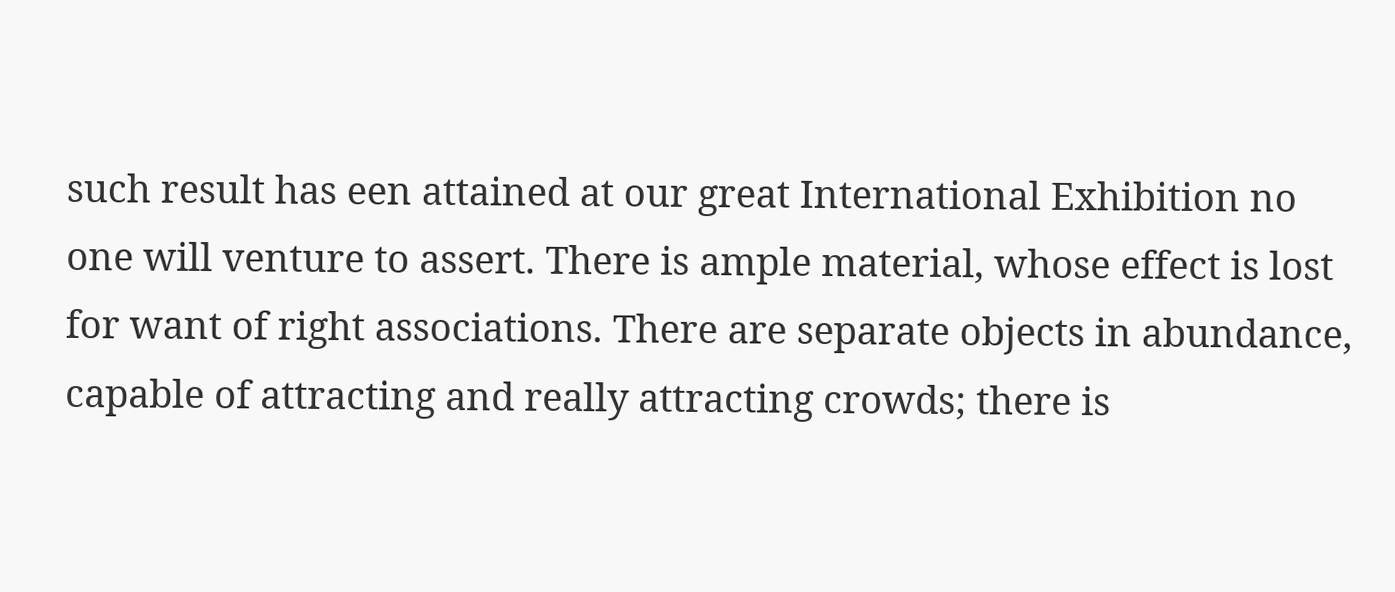such result has een attained at our great International Exhibition no one will venture to assert. There is ample material, whose effect is lost for want of right associations. There are separate objects in abundance, capable of attracting and really attracting crowds; there is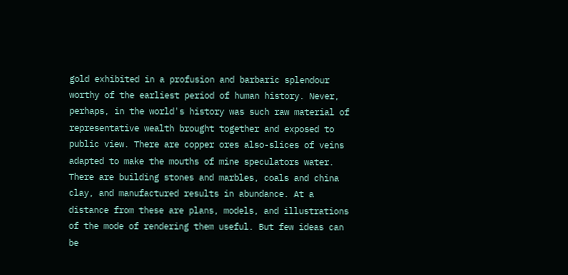gold exhibited in a profusion and barbaric splendour worthy of the earliest period of human history. Never, perhaps, in the world's history was such raw material of representative wealth brought together and exposed to public view. There are copper ores also-slices of veins adapted to make the mouths of mine speculators water. There are building stones and marbles, coals and china clay, and manufactured results in abundance. At a distance from these are plans, models, and illustrations of the mode of rendering them useful. But few ideas can be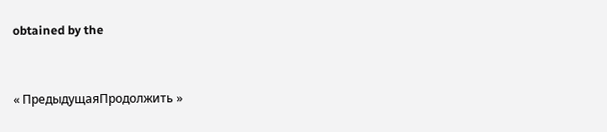obtained by the



« ПредыдущаяПродолжить »